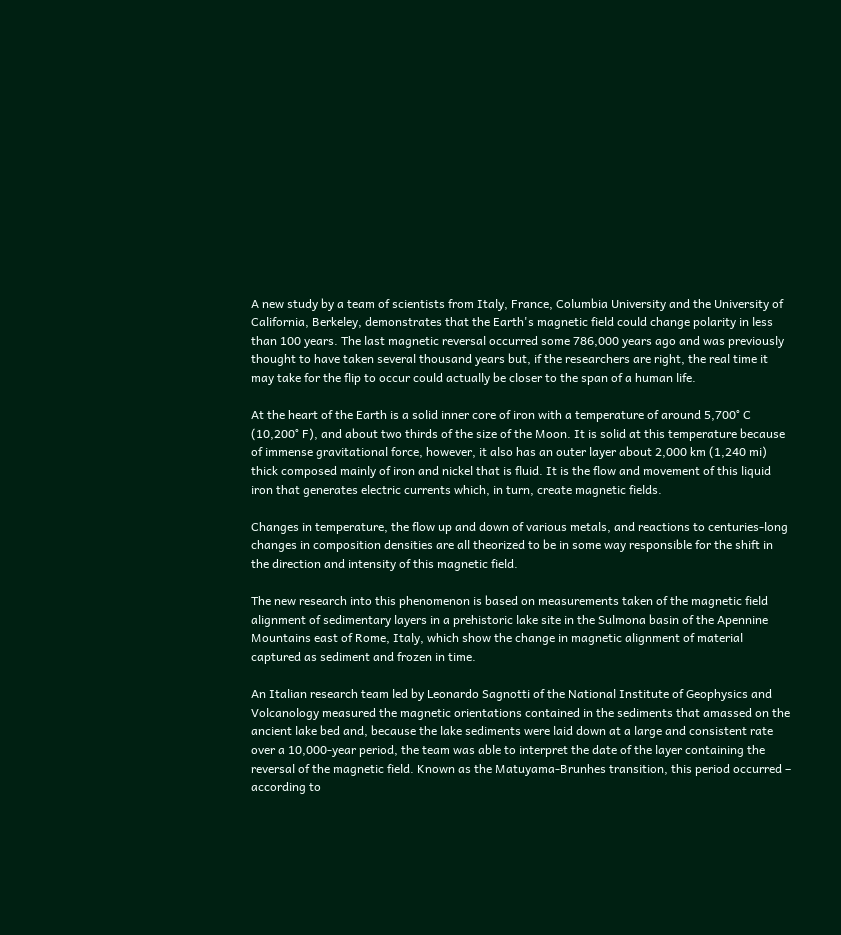A new study by a team of scientists from Italy, France, Columbia University and the University of California, Berkeley, demonstrates that the Earth's magnetic field could change polarity in less than 100 years. The last magnetic reversal occurred some 786,000 years ago and was previously thought to have taken several thousand years but, if the researchers are right, the real time it may take for the flip to occur could actually be closer to the span of a human life.

At the heart of the Earth is a solid inner core of iron with a temperature of around 5,700° C (10,200° F), and about two thirds of the size of the Moon. It is solid at this temperature because of immense gravitational force, however, it also has an outer layer about 2,000 km (1,240 mi) thick composed mainly of iron and nickel that is fluid. It is the flow and movement of this liquid iron that generates electric currents which, in turn, create magnetic fields.

Changes in temperature, the flow up and down of various metals, and reactions to centuries-long changes in composition densities are all theorized to be in some way responsible for the shift in the direction and intensity of this magnetic field.

The new research into this phenomenon is based on measurements taken of the magnetic field alignment of sedimentary layers in a prehistoric lake site in the Sulmona basin of the Apennine Mountains east of Rome, Italy, which show the change in magnetic alignment of material captured as sediment and frozen in time.

An Italian research team led by Leonardo Sagnotti of the National Institute of Geophysics and Volcanology measured the magnetic orientations contained in the sediments that amassed on the ancient lake bed and, because the lake sediments were laid down at a large and consistent rate over a 10,000-year period, the team was able to interpret the date of the layer containing the reversal of the magnetic field. Known as the Matuyama-Brunhes transition, this period occurred – according to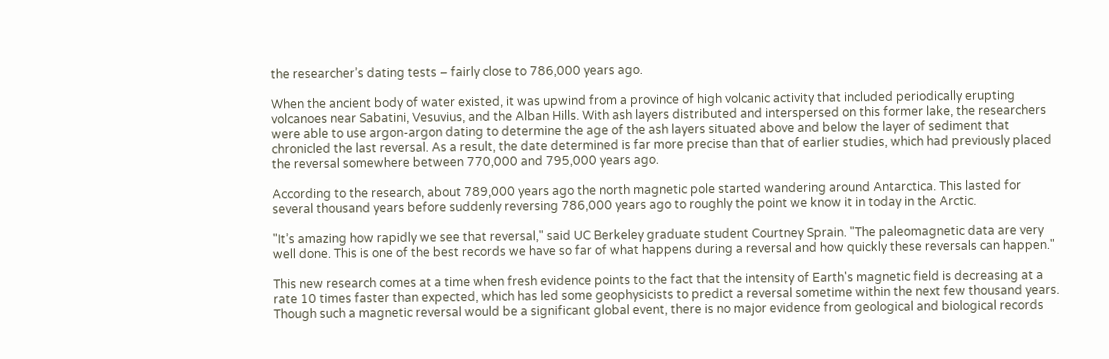the researcher’s dating tests – fairly close to 786,000 years ago.

When the ancient body of water existed, it was upwind from a province of high volcanic activity that included periodically erupting volcanoes near Sabatini, Vesuvius, and the Alban Hills. With ash layers distributed and interspersed on this former lake, the researchers were able to use argon-argon dating to determine the age of the ash layers situated above and below the layer of sediment that chronicled the last reversal. As a result, the date determined is far more precise than that of earlier studies, which had previously placed the reversal somewhere between 770,000 and 795,000 years ago.

According to the research, about 789,000 years ago the north magnetic pole started wandering around Antarctica. This lasted for several thousand years before suddenly reversing 786,000 years ago to roughly the point we know it in today in the Arctic.

"It’s amazing how rapidly we see that reversal," said UC Berkeley graduate student Courtney Sprain. "The paleomagnetic data are very well done. This is one of the best records we have so far of what happens during a reversal and how quickly these reversals can happen."

This new research comes at a time when fresh evidence points to the fact that the intensity of Earth's magnetic field is decreasing at a rate 10 times faster than expected, which has led some geophysicists to predict a reversal sometime within the next few thousand years. Though such a magnetic reversal would be a significant global event, there is no major evidence from geological and biological records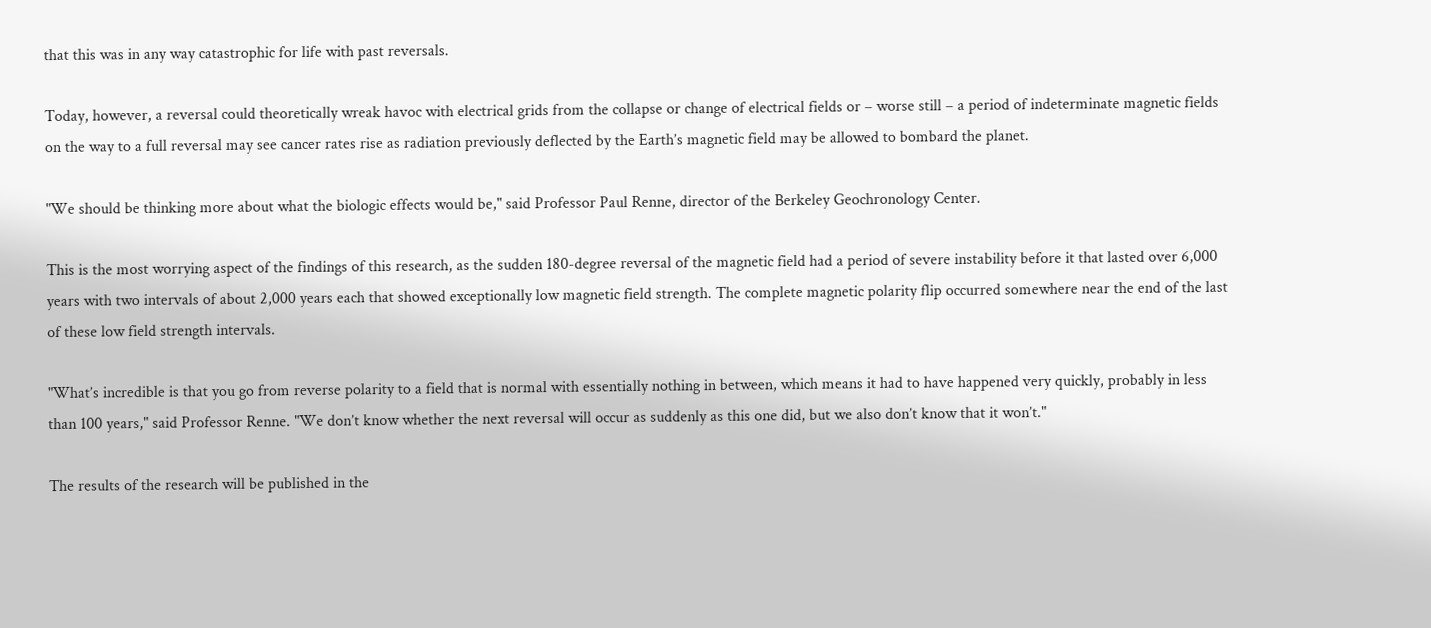that this was in any way catastrophic for life with past reversals.

Today, however, a reversal could theoretically wreak havoc with electrical grids from the collapse or change of electrical fields or – worse still – a period of indeterminate magnetic fields on the way to a full reversal may see cancer rates rise as radiation previously deflected by the Earth’s magnetic field may be allowed to bombard the planet.

"We should be thinking more about what the biologic effects would be," said Professor Paul Renne, director of the Berkeley Geochronology Center.

This is the most worrying aspect of the findings of this research, as the sudden 180-degree reversal of the magnetic field had a period of severe instability before it that lasted over 6,000 years with two intervals of about 2,000 years each that showed exceptionally low magnetic field strength. The complete magnetic polarity flip occurred somewhere near the end of the last of these low field strength intervals.

"What’s incredible is that you go from reverse polarity to a field that is normal with essentially nothing in between, which means it had to have happened very quickly, probably in less than 100 years," said Professor Renne. "We don’t know whether the next reversal will occur as suddenly as this one did, but we also don’t know that it won’t."

The results of the research will be published in the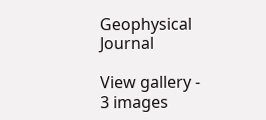Geophysical Journal

View gallery - 3 images